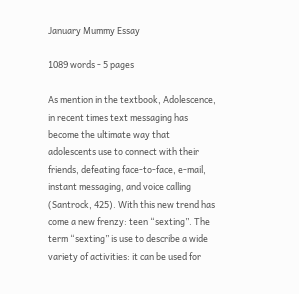January Mummy Essay

1089 words - 5 pages

As mention in the textbook, Adolescence, in recent times text messaging has become the ultimate way that adolescents use to connect with their friends, defeating face-to-face, e-mail, instant messaging, and voice calling (Santrock, 425). With this new trend has come a new frenzy: teen “sexting”. The term “sexting” is use to describe a wide variety of activities: it can be used for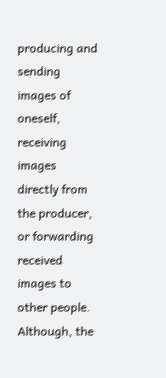producing and sending images of oneself, receiving images directly from the producer, or forwarding received images to other people. Although, the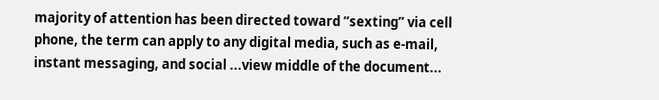majority of attention has been directed toward “sexting” via cell phone, the term can apply to any digital media, such as e‐mail, instant messaging, and social ...view middle of the document...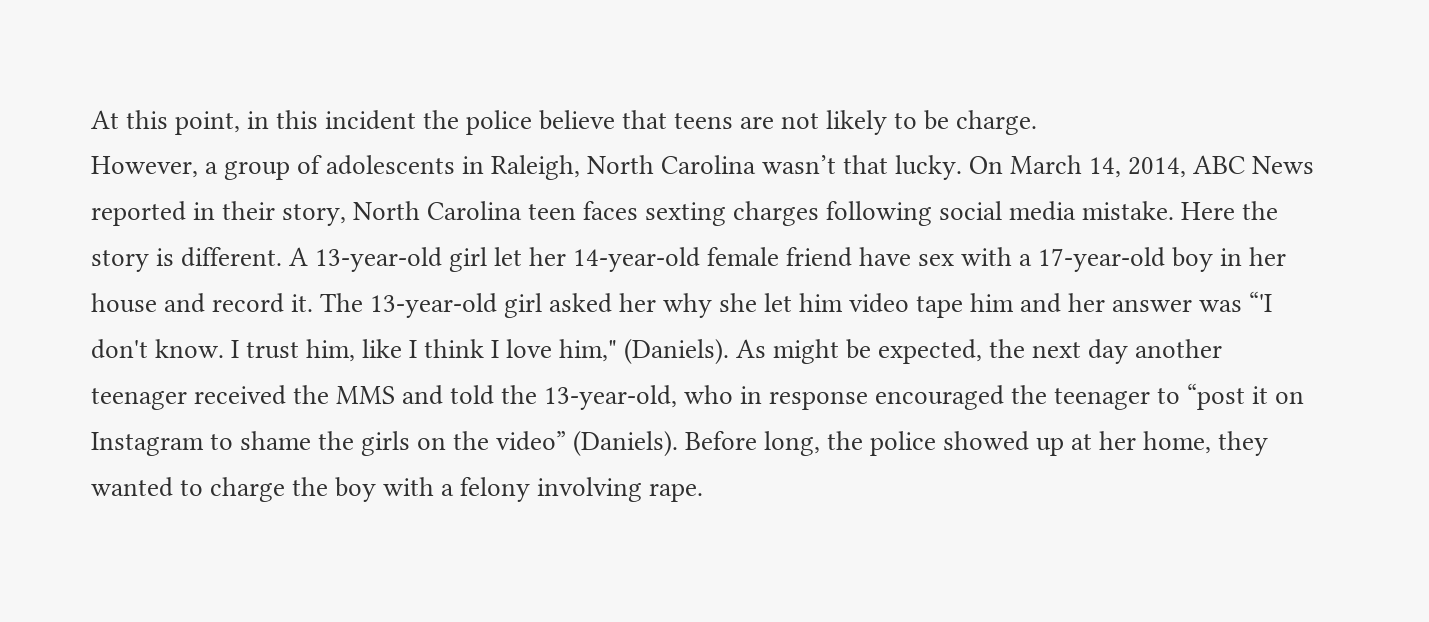At this point, in this incident the police believe that teens are not likely to be charge.
However, a group of adolescents in Raleigh, North Carolina wasn’t that lucky. On March 14, 2014, ABC News reported in their story, North Carolina teen faces sexting charges following social media mistake. Here the story is different. A 13-year-old girl let her 14-year-old female friend have sex with a 17-year-old boy in her house and record it. The 13-year-old girl asked her why she let him video tape him and her answer was “'I don't know. I trust him, like I think I love him," (Daniels). As might be expected, the next day another teenager received the MMS and told the 13-year-old, who in response encouraged the teenager to “post it on Instagram to shame the girls on the video” (Daniels). Before long, the police showed up at her home, they wanted to charge the boy with a felony involving rape.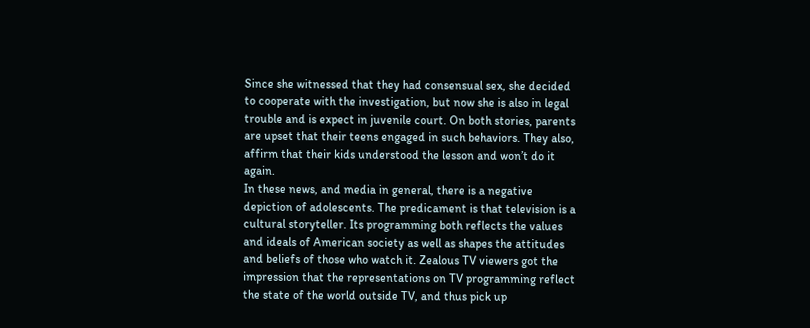Since she witnessed that they had consensual sex, she decided to cooperate with the investigation, but now she is also in legal trouble and is expect in juvenile court. On both stories, parents are upset that their teens engaged in such behaviors. They also, affirm that their kids understood the lesson and won’t do it again.
In these news, and media in general, there is a negative depiction of adolescents. The predicament is that television is a cultural storyteller. Its programming both reflects the values and ideals of American society as well as shapes the attitudes and beliefs of those who watch it. Zealous TV viewers got the impression that the representations on TV programming reflect the state of the world outside TV, and thus pick up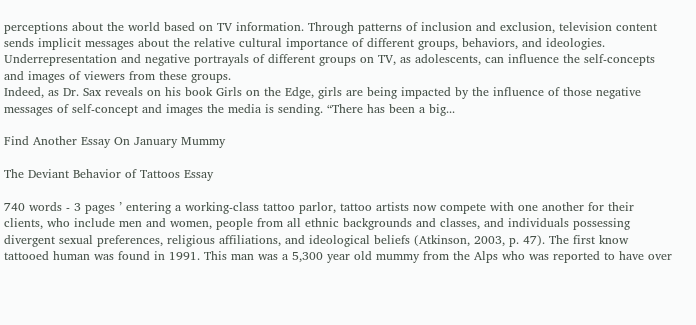perceptions about the world based on TV information. Through patterns of inclusion and exclusion, television content sends implicit messages about the relative cultural importance of different groups, behaviors, and ideologies. Underrepresentation and negative portrayals of different groups on TV, as adolescents, can influence the self-concepts and images of viewers from these groups.
Indeed, as Dr. Sax reveals on his book Girls on the Edge, girls are being impacted by the influence of those negative messages of self-concept and images the media is sending. “There has been a big...

Find Another Essay On January Mummy

The Deviant Behavior of Tattoos Essay

740 words - 3 pages ’ entering a working-class tattoo parlor, tattoo artists now compete with one another for their clients, who include men and women, people from all ethnic backgrounds and classes, and individuals possessing divergent sexual preferences, religious affiliations, and ideological beliefs (Atkinson, 2003, p. 47). The first know tattooed human was found in 1991. This man was a 5,300 year old mummy from the Alps who was reported to have over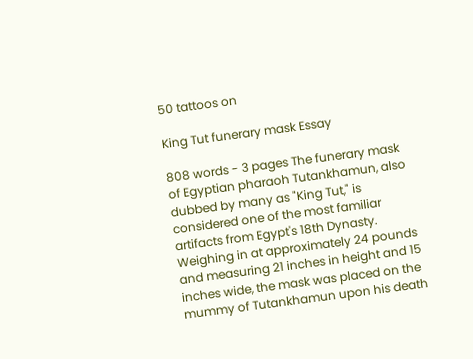50 tattoos on

King Tut funerary mask Essay

808 words - 3 pages The funerary mask of Egyptian pharaoh Tutankhamun, also dubbed by many as "King Tut," is considered one of the most familiar artifacts from Egypt's 18th Dynasty. Weighing in at approximately 24 pounds and measuring 21 inches in height and 15 inches wide, the mask was placed on the mummy of Tutankhamun upon his death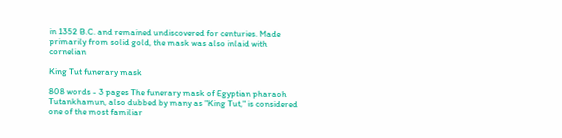in 1352 B.C. and remained undiscovered for centuries. Made primarily from solid gold, the mask was also inlaid with cornelian

King Tut funerary mask

808 words - 3 pages The funerary mask of Egyptian pharaoh Tutankhamun, also dubbed by many as "King Tut," is considered one of the most familiar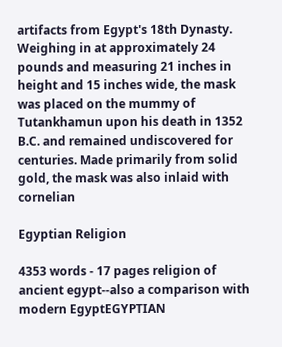artifacts from Egypt's 18th Dynasty. Weighing in at approximately 24 pounds and measuring 21 inches in height and 15 inches wide, the mask was placed on the mummy of Tutankhamun upon his death in 1352 B.C. and remained undiscovered for centuries. Made primarily from solid gold, the mask was also inlaid with cornelian

Egyptian Religion

4353 words - 17 pages religion of ancient egypt--also a comparison with modern EgyptEGYPTIAN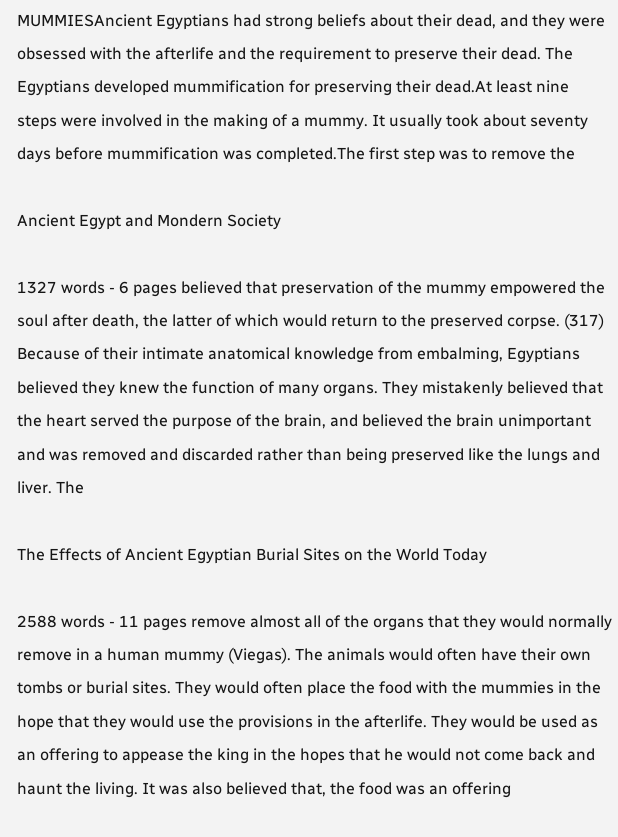MUMMIESAncient Egyptians had strong beliefs about their dead, and they were obsessed with the afterlife and the requirement to preserve their dead. The Egyptians developed mummification for preserving their dead.At least nine steps were involved in the making of a mummy. It usually took about seventy days before mummification was completed.The first step was to remove the

Ancient Egypt and Mondern Society

1327 words - 6 pages believed that preservation of the mummy empowered the soul after death, the latter of which would return to the preserved corpse. (317) Because of their intimate anatomical knowledge from embalming, Egyptians believed they knew the function of many organs. They mistakenly believed that the heart served the purpose of the brain, and believed the brain unimportant and was removed and discarded rather than being preserved like the lungs and liver. The

The Effects of Ancient Egyptian Burial Sites on the World Today

2588 words - 11 pages remove almost all of the organs that they would normally remove in a human mummy (Viegas). The animals would often have their own tombs or burial sites. They would often place the food with the mummies in the hope that they would use the provisions in the afterlife. They would be used as an offering to appease the king in the hopes that he would not come back and haunt the living. It was also believed that, the food was an offering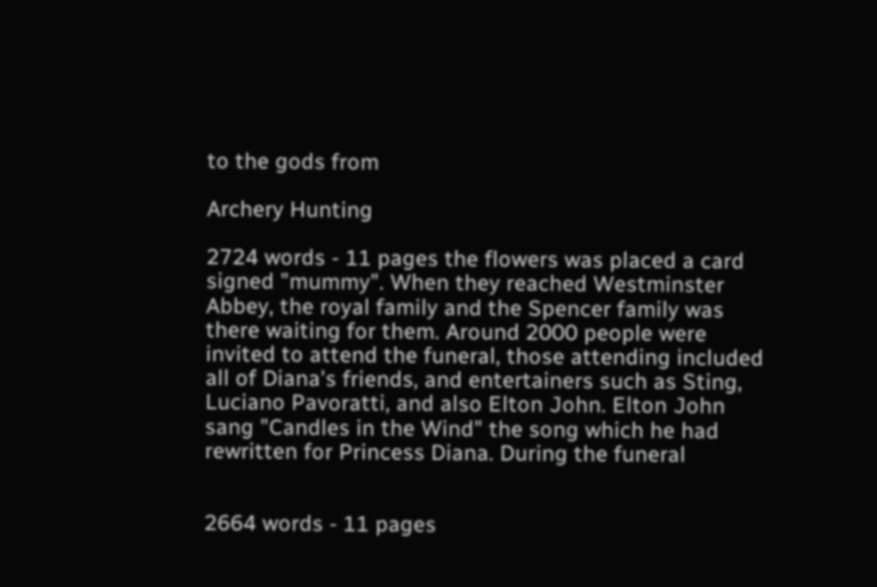to the gods from

Archery Hunting

2724 words - 11 pages the flowers was placed a card signed "mummy". When they reached Westminster Abbey, the royal family and the Spencer family was there waiting for them. Around 2000 people were invited to attend the funeral, those attending included all of Diana's friends, and entertainers such as Sting, Luciano Pavoratti, and also Elton John. Elton John sang "Candles in the Wind" the song which he had rewritten for Princess Diana. During the funeral


2664 words - 11 pages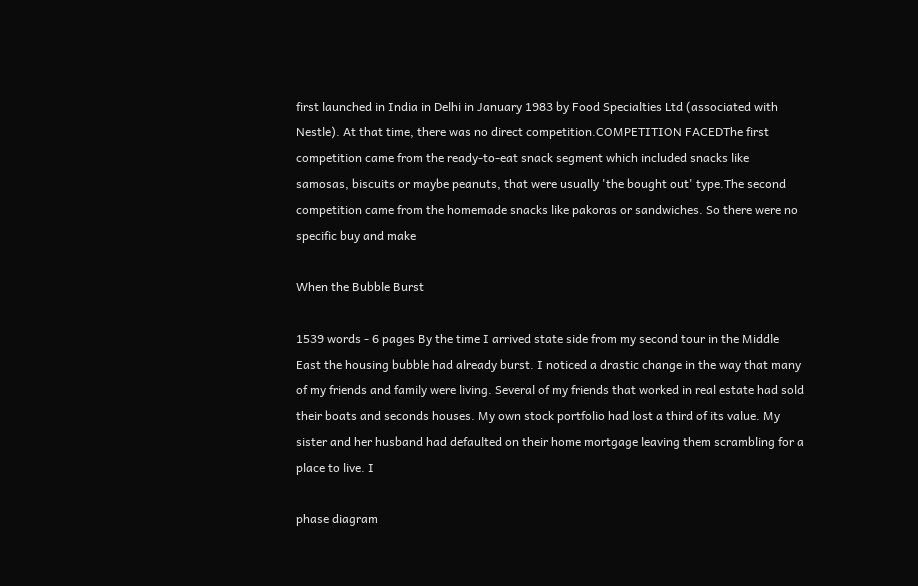first launched in India in Delhi in January 1983 by Food Specialties Ltd (associated with Nestle). At that time, there was no direct competition.COMPETITION FACEDThe first competition came from the ready-to-eat snack segment which included snacks like samosas, biscuits or maybe peanuts, that were usually 'the bought out' type.The second competition came from the homemade snacks like pakoras or sandwiches. So there were no specific buy and make

When the Bubble Burst

1539 words - 6 pages By the time I arrived state side from my second tour in the Middle East the housing bubble had already burst. I noticed a drastic change in the way that many of my friends and family were living. Several of my friends that worked in real estate had sold their boats and seconds houses. My own stock portfolio had lost a third of its value. My sister and her husband had defaulted on their home mortgage leaving them scrambling for a place to live. I

phase diagram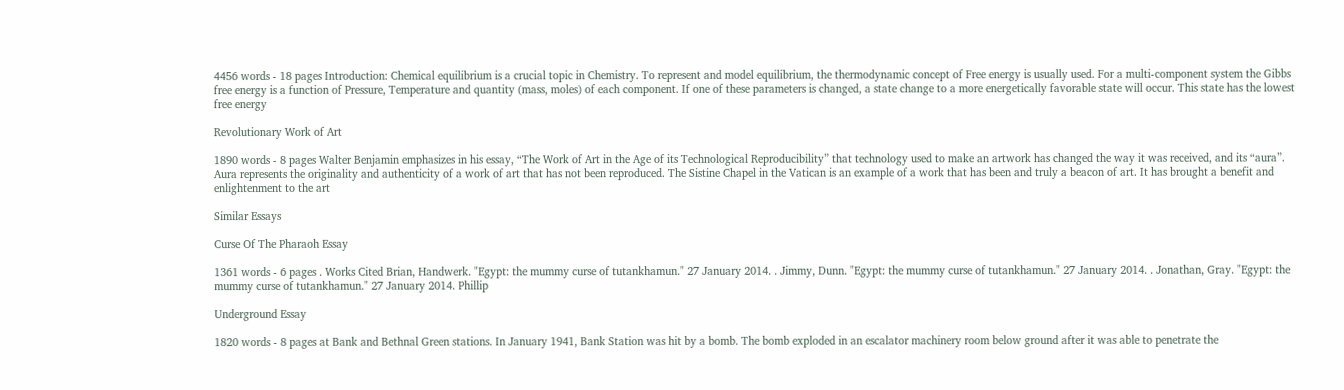4456 words - 18 pages Introduction: Chemical equilibrium is a crucial topic in Chemistry. To represent and model equilibrium, the thermodynamic concept of Free energy is usually used. For a multi-component system the Gibbs free energy is a function of Pressure, Temperature and quantity (mass, moles) of each component. If one of these parameters is changed, a state change to a more energetically favorable state will occur. This state has the lowest free energy

Revolutionary Work of Art

1890 words - 8 pages Walter Benjamin emphasizes in his essay, “The Work of Art in the Age of its Technological Reproducibility” that technology used to make an artwork has changed the way it was received, and its “aura”. Aura represents the originality and authenticity of a work of art that has not been reproduced. The Sistine Chapel in the Vatican is an example of a work that has been and truly a beacon of art. It has brought a benefit and enlightenment to the art

Similar Essays

Curse Of The Pharaoh Essay

1361 words - 6 pages . Works Cited Brian, Handwerk. "Egypt: the mummy curse of tutankhamun." 27 January 2014. . Jimmy, Dunn. "Egypt: the mummy curse of tutankhamun." 27 January 2014. . Jonathan, Gray. "Egypt: the mummy curse of tutankhamun." 27 January 2014. Phillip

Underground Essay

1820 words - 8 pages at Bank and Bethnal Green stations. In January 1941, Bank Station was hit by a bomb. The bomb exploded in an escalator machinery room below ground after it was able to penetrate the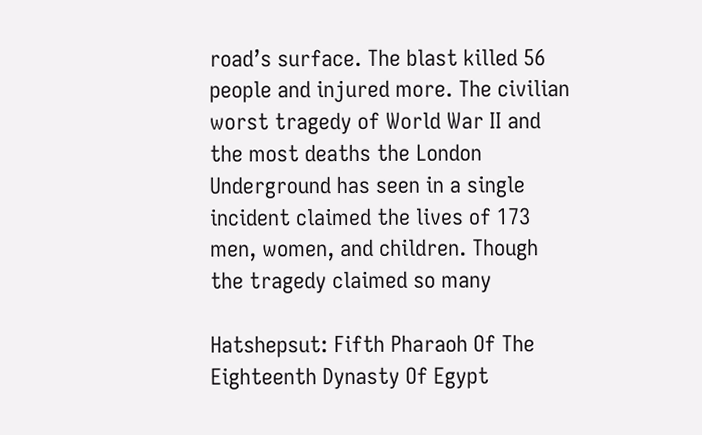road’s surface. The blast killed 56 people and injured more. The civilian worst tragedy of World War II and the most deaths the London Underground has seen in a single incident claimed the lives of 173 men, women, and children. Though the tragedy claimed so many

Hatshepsut: Fifth Pharaoh Of The Eighteenth Dynasty Of Egypt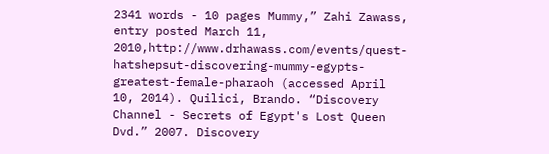2341 words - 10 pages Mummy,” Zahi Zawass, entry posted March 11, 2010,http://www.drhawass.com/events/quest-hatshepsut-discovering-mummy-egypts-greatest-female-pharaoh (accessed April 10, 2014). Quilici, Brando. “Discovery Channel - Secrets of Egypt's Lost Queen Dvd.” 2007. Discovery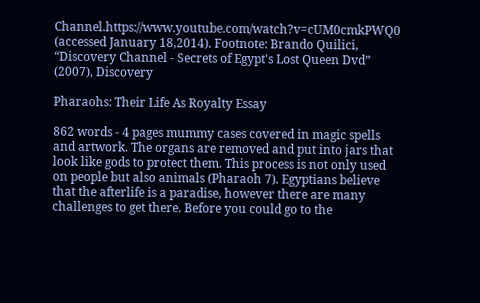Channel.https://www.youtube.com/watch?v=cUM0cmkPWQ0 (accessed January 18,2014). Footnote: Brando Quilici, “Discovery Channel - Secrets of Egypt's Lost Queen Dvd” (2007), Discovery

Pharaohs: Their Life As Royalty Essay

862 words - 4 pages mummy cases covered in magic spells and artwork. The organs are removed and put into jars that look like gods to protect them. This process is not only used on people but also animals (Pharaoh 7). Egyptians believe that the afterlife is a paradise, however there are many challenges to get there. Before you could go to the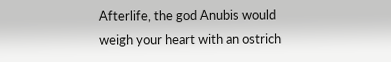Afterlife, the god Anubis would weigh your heart with an ostrich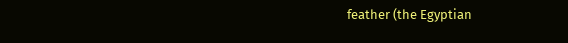feather (the Egyptian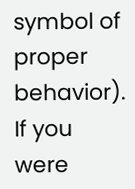symbol of proper behavior). If you were